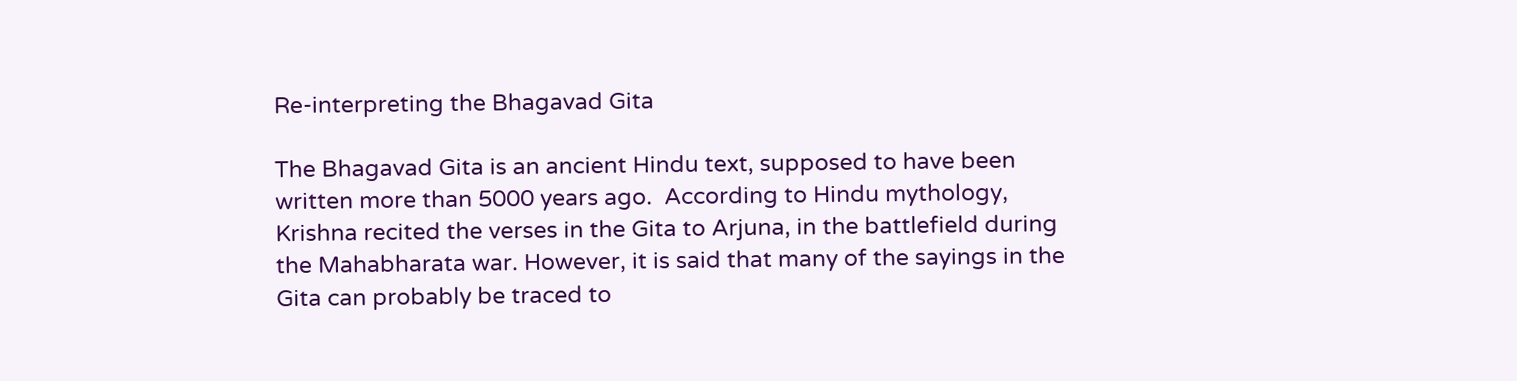Re-interpreting the Bhagavad Gita

The Bhagavad Gita is an ancient Hindu text, supposed to have been written more than 5000 years ago.  According to Hindu mythology, Krishna recited the verses in the Gita to Arjuna, in the battlefield during the Mahabharata war. However, it is said that many of the sayings in the Gita can probably be traced to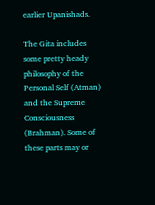earlier Upanishads.

The Gita includes some pretty heady philosophy of the Personal Self (Atman) and the Supreme Consciousness (Brahman). Some of these parts may or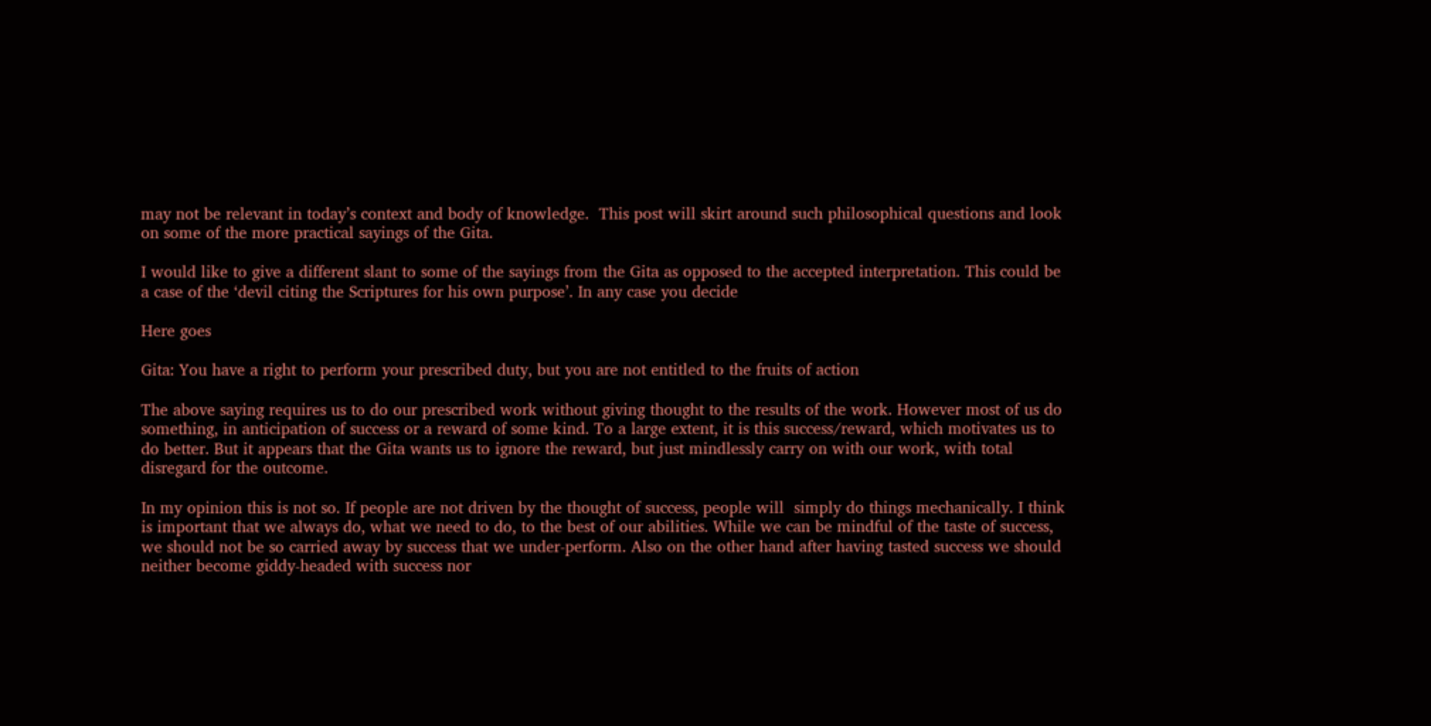may not be relevant in today’s context and body of knowledge.  This post will skirt around such philosophical questions and look on some of the more practical sayings of the Gita.

I would like to give a different slant to some of the sayings from the Gita as opposed to the accepted interpretation. This could be a case of the ‘devil citing the Scriptures for his own purpose’. In any case you decide

Here goes

Gita: You have a right to perform your prescribed duty, but you are not entitled to the fruits of action

The above saying requires us to do our prescribed work without giving thought to the results of the work. However most of us do something, in anticipation of success or a reward of some kind. To a large extent, it is this success/reward, which motivates us to do better. But it appears that the Gita wants us to ignore the reward, but just mindlessly carry on with our work, with total disregard for the outcome.

In my opinion this is not so. If people are not driven by the thought of success, people will  simply do things mechanically. I think is important that we always do, what we need to do, to the best of our abilities. While we can be mindful of the taste of success, we should not be so carried away by success that we under-perform. Also on the other hand after having tasted success we should neither become giddy-headed with success nor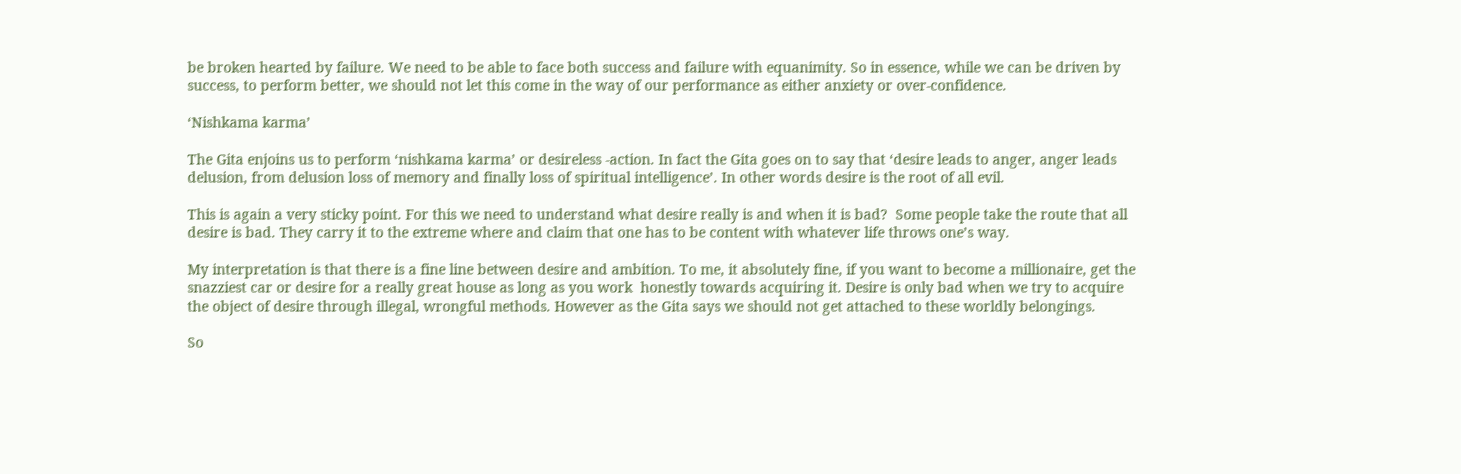be broken hearted by failure. We need to be able to face both success and failure with equanimity. So in essence, while we can be driven by success, to perform better, we should not let this come in the way of our performance as either anxiety or over-confidence.

‘Nishkama karma’

The Gita enjoins us to perform ‘nishkama karma’ or desireless -action. In fact the Gita goes on to say that ‘desire leads to anger, anger leads delusion, from delusion loss of memory and finally loss of spiritual intelligence’. In other words desire is the root of all evil.

This is again a very sticky point. For this we need to understand what desire really is and when it is bad?  Some people take the route that all desire is bad. They carry it to the extreme where and claim that one has to be content with whatever life throws one’s way.

My interpretation is that there is a fine line between desire and ambition. To me, it absolutely fine, if you want to become a millionaire, get the snazziest car or desire for a really great house as long as you work  honestly towards acquiring it. Desire is only bad when we try to acquire the object of desire through illegal, wrongful methods. However as the Gita says we should not get attached to these worldly belongings.

So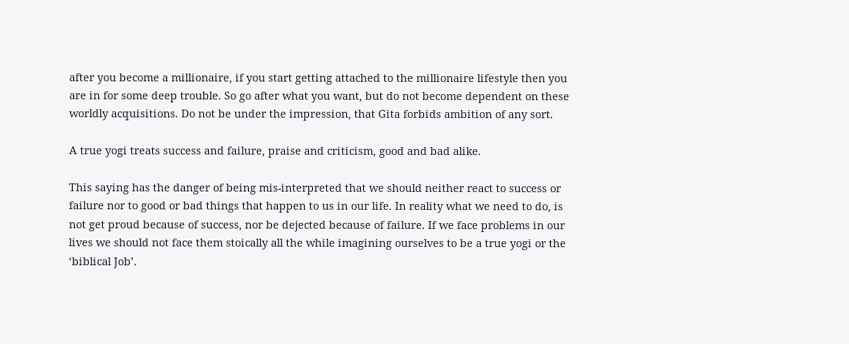after you become a millionaire, if you start getting attached to the millionaire lifestyle then you are in for some deep trouble. So go after what you want, but do not become dependent on these worldly acquisitions. Do not be under the impression, that Gita forbids ambition of any sort.

A true yogi treats success and failure, praise and criticism, good and bad alike.

This saying has the danger of being mis-interpreted that we should neither react to success or failure nor to good or bad things that happen to us in our life. In reality what we need to do, is not get proud because of success, nor be dejected because of failure. If we face problems in our lives we should not face them stoically all the while imagining ourselves to be a true yogi or the ‘biblical Job’.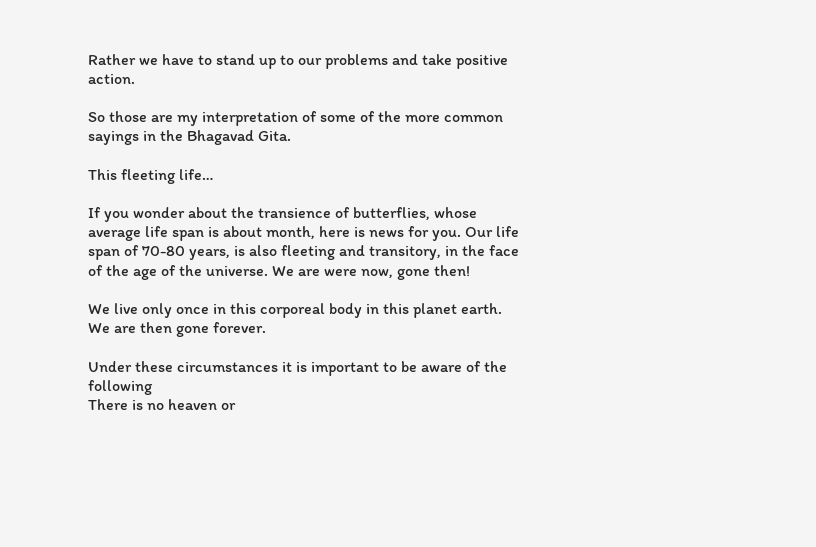Rather we have to stand up to our problems and take positive action.

So those are my interpretation of some of the more common sayings in the Bhagavad Gita.

This fleeting life…

If you wonder about the transience of butterflies, whose average life span is about month, here is news for you. Our life span of 70-80 years, is also fleeting and transitory, in the face of the age of the universe. We are were now, gone then!

We live only once in this corporeal body in this planet earth. We are then gone forever.

Under these circumstances it is important to be aware of the following
There is no heaven or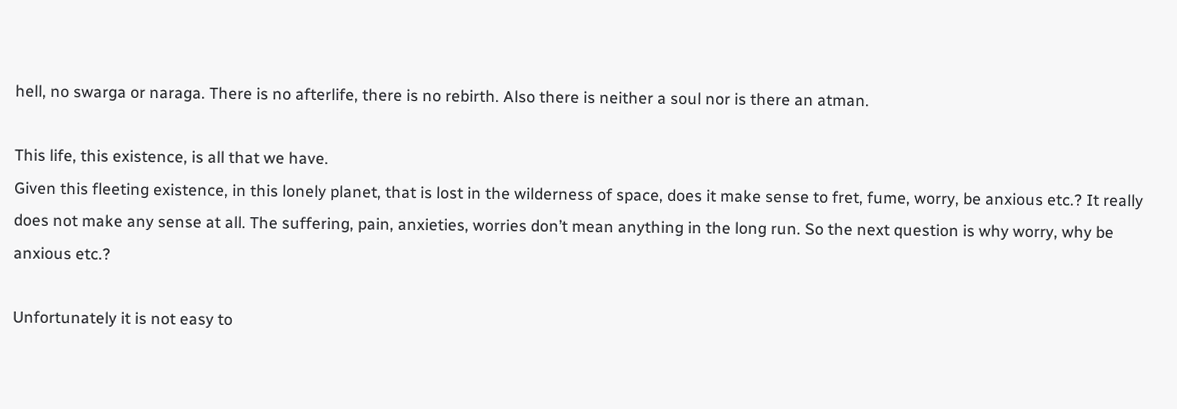hell, no swarga or naraga. There is no afterlife, there is no rebirth. Also there is neither a soul nor is there an atman.

This life, this existence, is all that we have.
Given this fleeting existence, in this lonely planet, that is lost in the wilderness of space, does it make sense to fret, fume, worry, be anxious etc.? It really does not make any sense at all. The suffering, pain, anxieties, worries don’t mean anything in the long run. So the next question is why worry, why be anxious etc.?

Unfortunately it is not easy to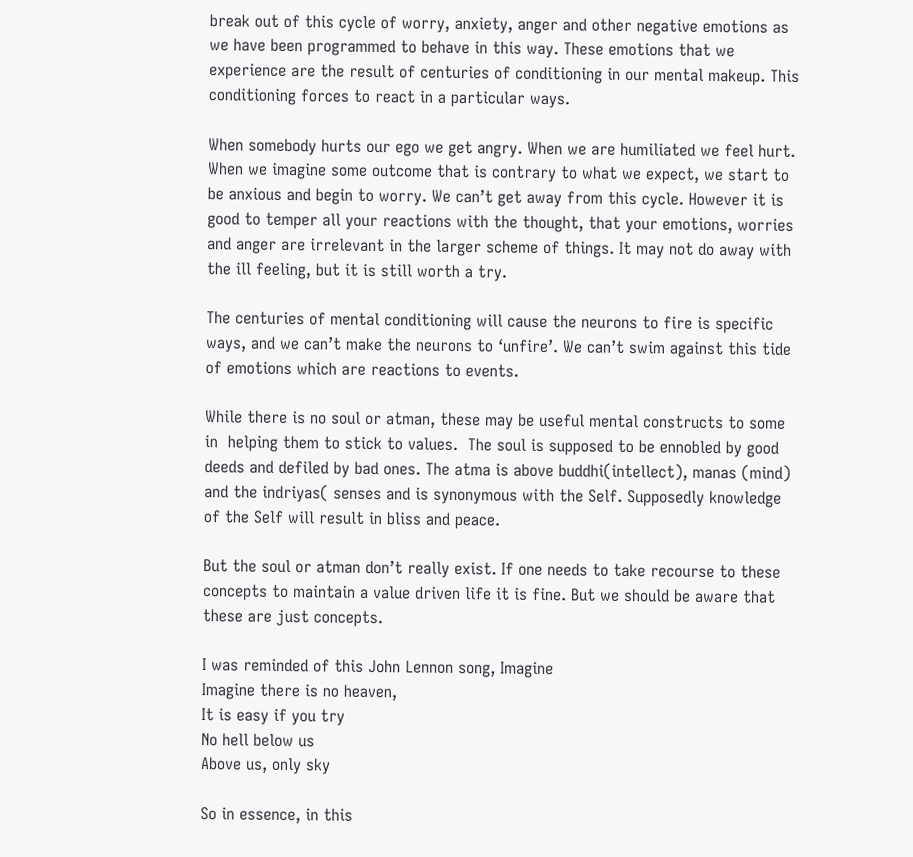break out of this cycle of worry, anxiety, anger and other negative emotions as we have been programmed to behave in this way. These emotions that we experience are the result of centuries of conditioning in our mental makeup. This conditioning forces to react in a particular ways.

When somebody hurts our ego we get angry. When we are humiliated we feel hurt. When we imagine some outcome that is contrary to what we expect, we start to be anxious and begin to worry. We can’t get away from this cycle. However it is good to temper all your reactions with the thought, that your emotions, worries and anger are irrelevant in the larger scheme of things. It may not do away with the ill feeling, but it is still worth a try.

The centuries of mental conditioning will cause the neurons to fire is specific ways, and we can’t make the neurons to ‘unfire’. We can’t swim against this tide of emotions which are reactions to events.

While there is no soul or atman, these may be useful mental constructs to some in  helping them to stick to values.  The soul is supposed to be ennobled by good deeds and defiled by bad ones. The atma is above buddhi(intellect), manas (mind) and the indriyas( senses and is synonymous with the Self. Supposedly knowledge of the Self will result in bliss and peace.

But the soul or atman don’t really exist. If one needs to take recourse to these concepts to maintain a value driven life it is fine. But we should be aware that these are just concepts.

I was reminded of this John Lennon song, Imagine
Imagine there is no heaven,
It is easy if you try
No hell below us
Above us, only sky

So in essence, in this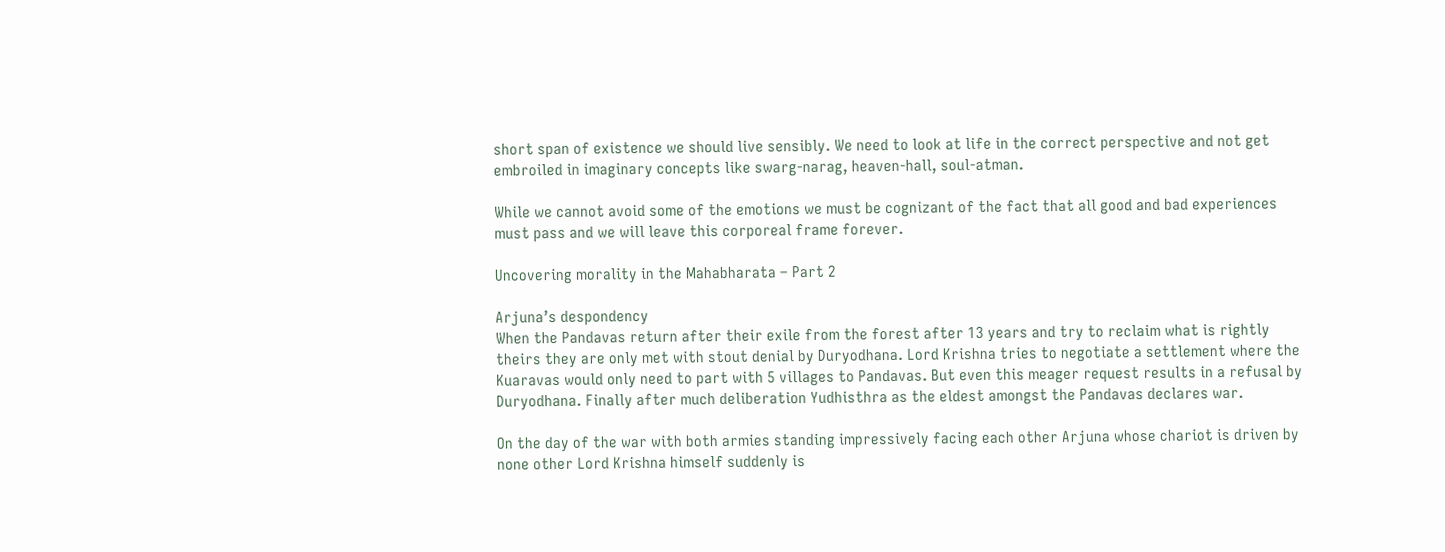short span of existence we should live sensibly. We need to look at life in the correct perspective and not get embroiled in imaginary concepts like swarg-narag, heaven-hall, soul-atman.

While we cannot avoid some of the emotions we must be cognizant of the fact that all good and bad experiences must pass and we will leave this corporeal frame forever.

Uncovering morality in the Mahabharata – Part 2

Arjuna’s despondency
When the Pandavas return after their exile from the forest after 13 years and try to reclaim what is rightly theirs they are only met with stout denial by Duryodhana. Lord Krishna tries to negotiate a settlement where the Kuaravas would only need to part with 5 villages to Pandavas. But even this meager request results in a refusal by Duryodhana. Finally after much deliberation Yudhisthra as the eldest amongst the Pandavas declares war.

On the day of the war with both armies standing impressively facing each other Arjuna whose chariot is driven by none other Lord Krishna himself suddenly is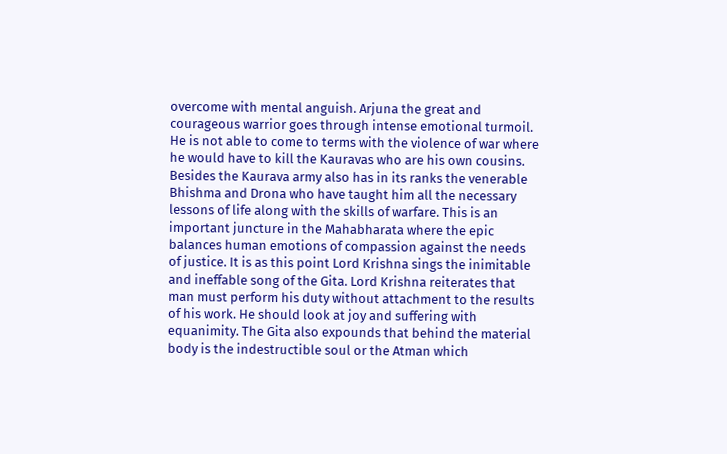overcome with mental anguish. Arjuna the great and courageous warrior goes through intense emotional turmoil. He is not able to come to terms with the violence of war where he would have to kill the Kauravas who are his own cousins. Besides the Kaurava army also has in its ranks the venerable Bhishma and Drona who have taught him all the necessary lessons of life along with the skills of warfare. This is an important juncture in the Mahabharata where the epic balances human emotions of compassion against the needs of justice. It is as this point Lord Krishna sings the inimitable and ineffable song of the Gita. Lord Krishna reiterates that man must perform his duty without attachment to the results of his work. He should look at joy and suffering with equanimity. The Gita also expounds that behind the material body is the indestructible soul or the Atman which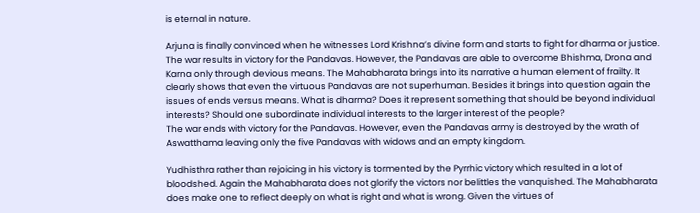is eternal in nature.

Arjuna is finally convinced when he witnesses Lord Krishna’s divine form and starts to fight for dharma or justice. The war results in victory for the Pandavas. However, the Pandavas are able to overcome Bhishma, Drona and Karna only through devious means. The Mahabharata brings into its narrative a human element of frailty. It clearly shows that even the virtuous Pandavas are not superhuman. Besides it brings into question again the issues of ends versus means. What is dharma? Does it represent something that should be beyond individual interests? Should one subordinate individual interests to the larger interest of the people?
The war ends with victory for the Pandavas. However, even the Pandavas army is destroyed by the wrath of Aswatthama leaving only the five Pandavas with widows and an empty kingdom.

Yudhisthra rather than rejoicing in his victory is tormented by the Pyrrhic victory which resulted in a lot of bloodshed. Again the Mahabharata does not glorify the victors nor belittles the vanquished. The Mahabharata does make one to reflect deeply on what is right and what is wrong. Given the virtues of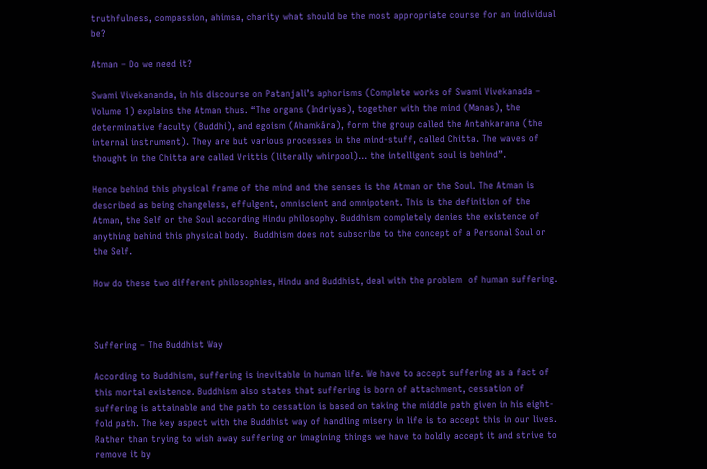truthfulness, compassion, ahimsa, charity what should be the most appropriate course for an individual be?

Atman – Do we need it?

Swami Vivekananda, in his discourse on Patanjali’s aphorisms (Complete works of Swami Vivekanada – Volume 1) explains the Atman thus. “The organs (Indriyas), together with the mind (Manas), the determinative faculty (Buddhi), and egoism (Ahamkâra), form the group called the Antahkarana (the internal instrument). They are but various processes in the mind-stuff, called Chitta. The waves of thought in the Chitta are called Vrittis (literally whirpool)… the intelligent soul is behind”.

Hence behind this physical frame of the mind and the senses is the Atman or the Soul. The Atman is described as being changeless, effulgent, omniscient and omnipotent. This is the definition of the Atman, the Self or the Soul according Hindu philosophy. Buddhism completely denies the existence of anything behind this physical body.  Buddhism does not subscribe to the concept of a Personal Soul or the Self.

How do these two different philosophies, Hindu and Buddhist, deal with the problem  of human suffering.



Suffering – The Buddhist Way

According to Buddhism, suffering is inevitable in human life. We have to accept suffering as a fact of this mortal existence. Buddhism also states that suffering is born of attachment, cessation of suffering is attainable and the path to cessation is based on taking the middle path given in his eight-fold path. The key aspect with the Buddhist way of handling misery in life is to accept this in our lives. Rather than trying to wish away suffering or imagining things we have to boldly accept it and strive to remove it by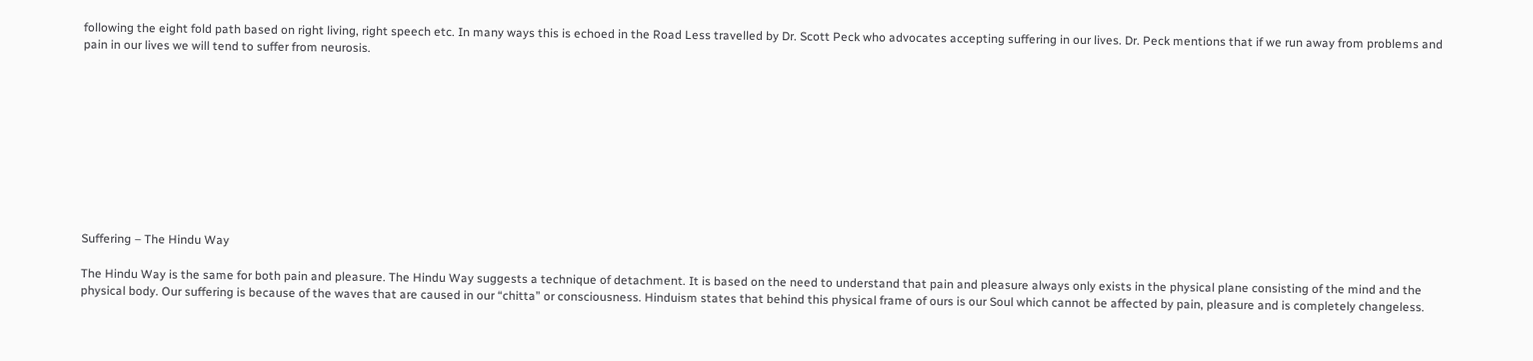following the eight fold path based on right living, right speech etc. In many ways this is echoed in the Road Less travelled by Dr. Scott Peck who advocates accepting suffering in our lives. Dr. Peck mentions that if we run away from problems and pain in our lives we will tend to suffer from neurosis.










Suffering – The Hindu Way

The Hindu Way is the same for both pain and pleasure. The Hindu Way suggests a technique of detachment. It is based on the need to understand that pain and pleasure always only exists in the physical plane consisting of the mind and the physical body. Our suffering is because of the waves that are caused in our “chitta” or consciousness. Hinduism states that behind this physical frame of ours is our Soul which cannot be affected by pain, pleasure and is completely changeless.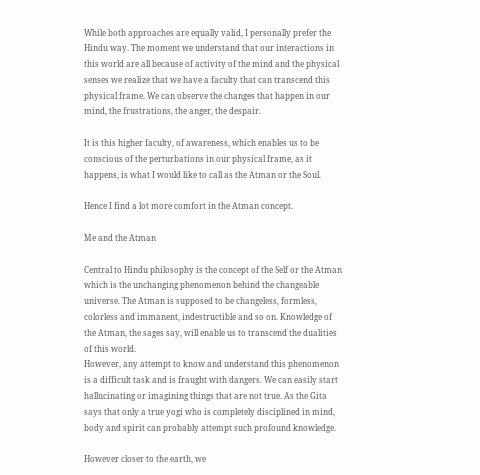While both approaches are equally valid, I personally prefer the Hindu way. The moment we understand that our interactions in this world are all because of activity of the mind and the physical senses we realize that we have a faculty that can transcend this physical frame. We can observe the changes that happen in our mind, the frustrations, the anger, the despair.

It is this higher faculty, of awareness, which enables us to be conscious of the perturbations in our physical frame, as it happens, is what I would like to call as the Atman or the Soul.

Hence I find a lot more comfort in the Atman concept.

Me and the Atman

Central to Hindu philosophy is the concept of the Self or the Atman which is the unchanging phenomenon behind the changeable universe. The Atman is supposed to be changeless, formless, colorless and immanent, indestructible and so on. Knowledge of the Atman, the sages say, will enable us to transcend the dualities of this world.
However, any attempt to know and understand this phenomenon is a difficult task and is fraught with dangers. We can easily start hallucinating or imagining things that are not true. As the Gita says that only a true yogi who is completely disciplined in mind, body and spirit can probably attempt such profound knowledge.

However closer to the earth, we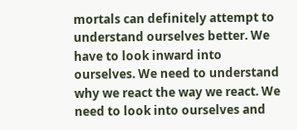mortals can definitely attempt to understand ourselves better. We have to look inward into ourselves. We need to understand why we react the way we react. We need to look into ourselves and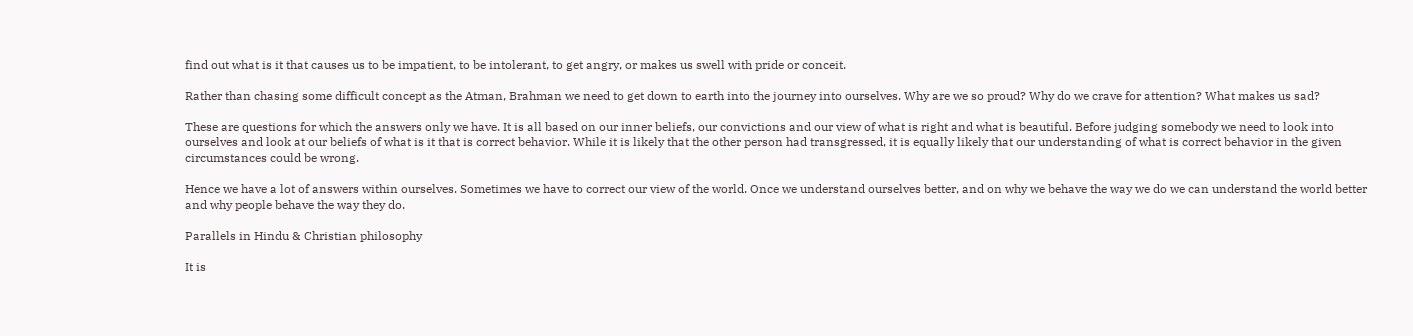find out what is it that causes us to be impatient, to be intolerant, to get angry, or makes us swell with pride or conceit.

Rather than chasing some difficult concept as the Atman, Brahman we need to get down to earth into the journey into ourselves. Why are we so proud? Why do we crave for attention? What makes us sad?

These are questions for which the answers only we have. It is all based on our inner beliefs, our convictions and our view of what is right and what is beautiful. Before judging somebody we need to look into ourselves and look at our beliefs of what is it that is correct behavior. While it is likely that the other person had transgressed, it is equally likely that our understanding of what is correct behavior in the given circumstances could be wrong.

Hence we have a lot of answers within ourselves. Sometimes we have to correct our view of the world. Once we understand ourselves better, and on why we behave the way we do we can understand the world better and why people behave the way they do.

Parallels in Hindu & Christian philosophy

It is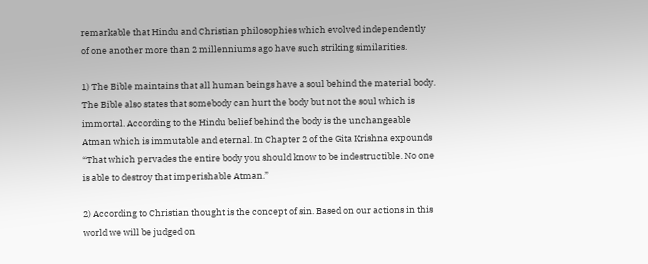remarkable that Hindu and Christian philosophies which evolved independently of one another more than 2 millenniums ago have such striking similarities.

1) The Bible maintains that all human beings have a soul behind the material body. The Bible also states that somebody can hurt the body but not the soul which is immortal. According to the Hindu belief behind the body is the unchangeable Atman which is immutable and eternal. In Chapter 2 of the Gita Krishna expounds “That which pervades the entire body you should know to be indestructible. No one is able to destroy that imperishable Atman.”

2) According to Christian thought is the concept of sin. Based on our actions in this world we will be judged on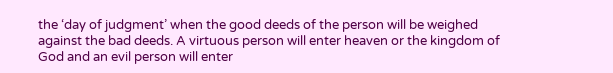the ‘day of judgment’ when the good deeds of the person will be weighed against the bad deeds. A virtuous person will enter heaven or the kingdom of God and an evil person will enter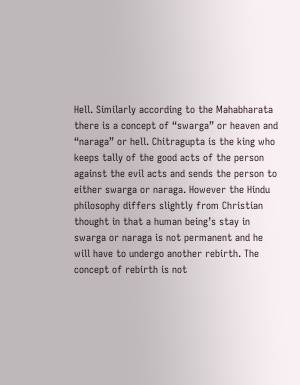Hell. Similarly according to the Mahabharata there is a concept of “swarga” or heaven and “naraga” or hell. Chitragupta is the king who keeps tally of the good acts of the person against the evil acts and sends the person to either swarga or naraga. However the Hindu philosophy differs slightly from Christian thought in that a human being’s stay in swarga or naraga is not permanent and he will have to undergo another rebirth. The concept of rebirth is not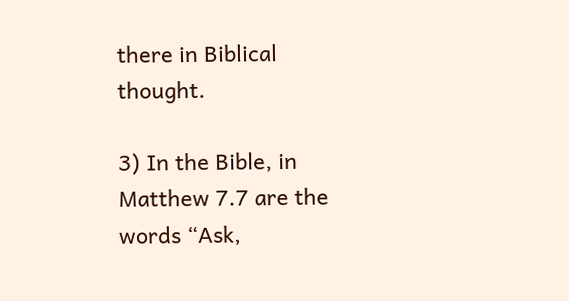there in Biblical thought.

3) In the Bible, in Matthew 7.7 are the words “Ask,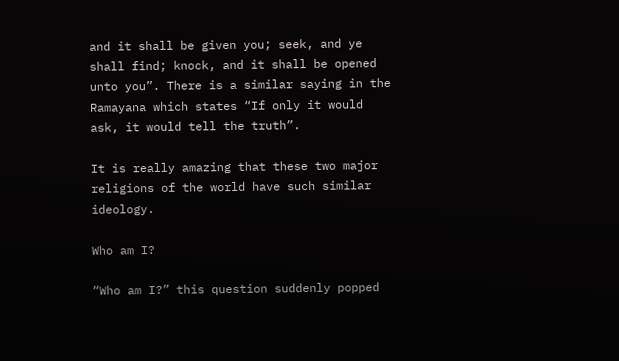and it shall be given you; seek, and ye shall find; knock, and it shall be opened unto you”. There is a similar saying in the Ramayana which states “If only it would ask, it would tell the truth”.

It is really amazing that these two major religions of the world have such similar ideology.

Who am I?

“Who am I?” this question suddenly popped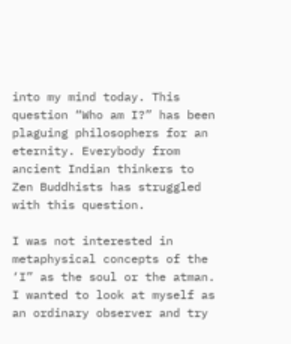into my mind today. This question “Who am I?” has been plaguing philosophers for an eternity. Everybody from ancient Indian thinkers to Zen Buddhists has struggled with this question.

I was not interested in metaphysical concepts of the ‘I” as the soul or the atman. I wanted to look at myself as an ordinary observer and try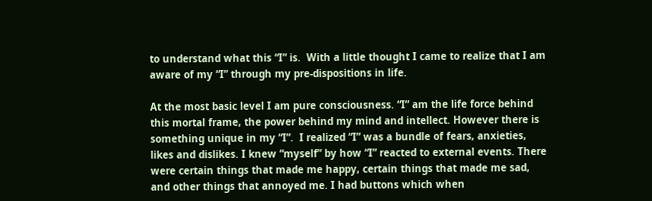to understand what this “I” is.  With a little thought I came to realize that I am aware of my “I” through my pre-dispositions in life.

At the most basic level I am pure consciousness. “I” am the life force behind this mortal frame, the power behind my mind and intellect. However there is something unique in my “I”.  I realized “I” was a bundle of fears, anxieties, likes and dislikes. I knew “myself” by how “I” reacted to external events. There were certain things that made me happy, certain things that made me sad, and other things that annoyed me. I had buttons which when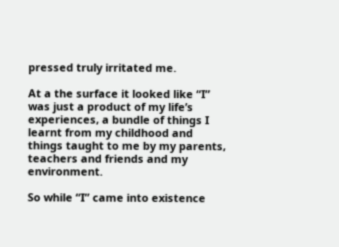pressed truly irritated me.

At a the surface it looked like “I” was just a product of my life’s experiences, a bundle of things I learnt from my childhood and things taught to me by my parents, teachers and friends and my environment.

So while “I” came into existence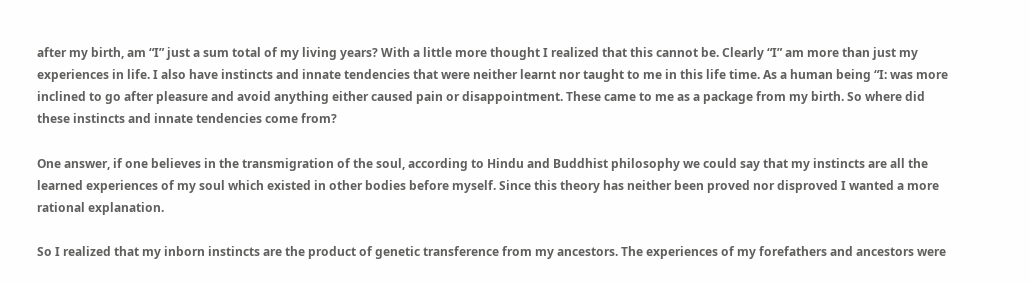after my birth, am “I” just a sum total of my living years? With a little more thought I realized that this cannot be. Clearly “I” am more than just my experiences in life. I also have instincts and innate tendencies that were neither learnt nor taught to me in this life time. As a human being “I: was more inclined to go after pleasure and avoid anything either caused pain or disappointment. These came to me as a package from my birth. So where did these instincts and innate tendencies come from?

One answer, if one believes in the transmigration of the soul, according to Hindu and Buddhist philosophy we could say that my instincts are all the learned experiences of my soul which existed in other bodies before myself. Since this theory has neither been proved nor disproved I wanted a more rational explanation.

So I realized that my inborn instincts are the product of genetic transference from my ancestors. The experiences of my forefathers and ancestors were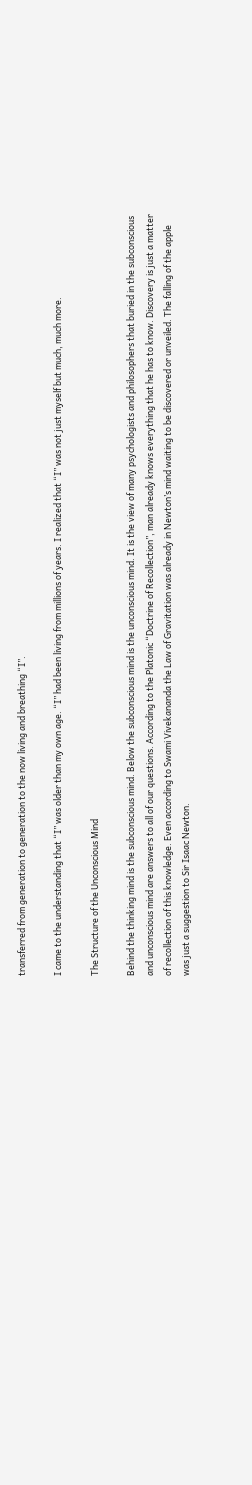transferred from generation to generation to the now living and breathing “I”.

I came to the understanding that “I” was older than my own age. “I” had been living from millions of years. I realized that “I” was not just myself but much, much more.

The Structure of the Unconscious Mind

Behind the thinking mind is the subconscious mind. Below the subconscious mind is the unconscious mind. It is the view of many psychologists and philosophers that buried in the subconscious and unconscious mind are answers to all of our questions. According to the Platonic “Doctrine of Recollection”, man already knows everything that he has to know. Discovery is just a matter of recollection of this knowledge. Even according to Swami Vivekananda the Law of Gravitation was already in Newton’s mind waiting to be discovered or unveiled. The falling of the apple was just a suggestion to Sir Isaac Newton.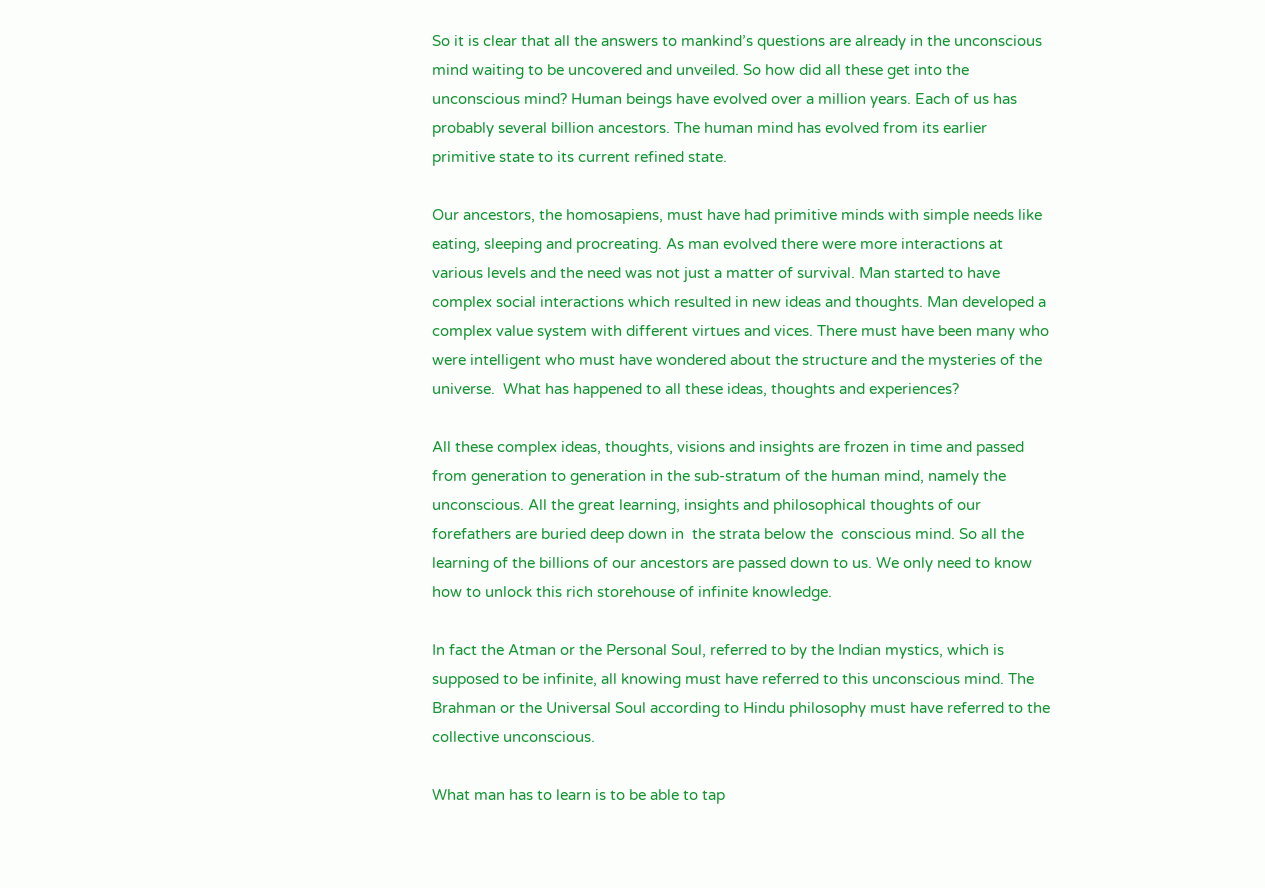So it is clear that all the answers to mankind’s questions are already in the unconscious mind waiting to be uncovered and unveiled. So how did all these get into the unconscious mind? Human beings have evolved over a million years. Each of us has probably several billion ancestors. The human mind has evolved from its earlier primitive state to its current refined state.

Our ancestors, the homosapiens, must have had primitive minds with simple needs like eating, sleeping and procreating. As man evolved there were more interactions at various levels and the need was not just a matter of survival. Man started to have complex social interactions which resulted in new ideas and thoughts. Man developed a complex value system with different virtues and vices. There must have been many who were intelligent who must have wondered about the structure and the mysteries of the universe.  What has happened to all these ideas, thoughts and experiences?

All these complex ideas, thoughts, visions and insights are frozen in time and passed from generation to generation in the sub-stratum of the human mind, namely the unconscious. All the great learning, insights and philosophical thoughts of our forefathers are buried deep down in  the strata below the  conscious mind. So all the learning of the billions of our ancestors are passed down to us. We only need to know how to unlock this rich storehouse of infinite knowledge.

In fact the Atman or the Personal Soul, referred to by the Indian mystics, which is supposed to be infinite, all knowing must have referred to this unconscious mind. The Brahman or the Universal Soul according to Hindu philosophy must have referred to the collective unconscious.

What man has to learn is to be able to tap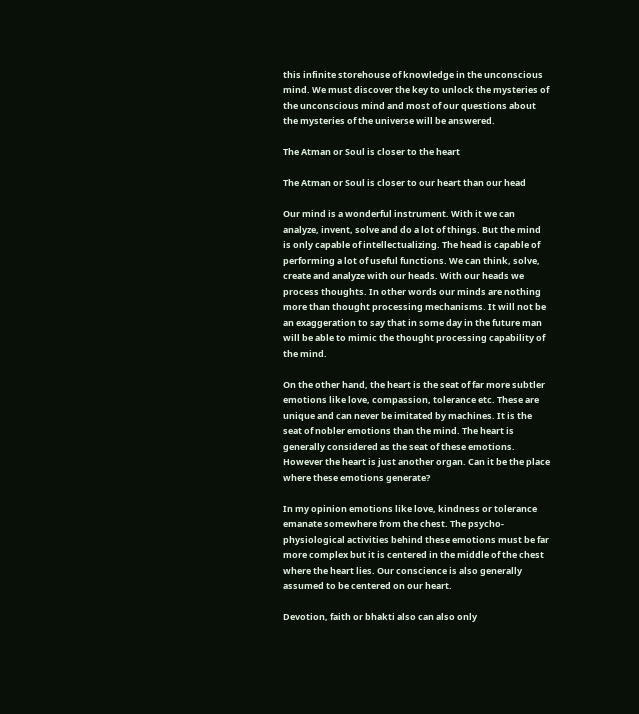this infinite storehouse of knowledge in the unconscious mind. We must discover the key to unlock the mysteries of the unconscious mind and most of our questions about the mysteries of the universe will be answered.

The Atman or Soul is closer to the heart

The Atman or Soul is closer to our heart than our head

Our mind is a wonderful instrument. With it we can analyze, invent, solve and do a lot of things. But the mind is only capable of intellectualizing. The head is capable of performing a lot of useful functions. We can think, solve, create and analyze with our heads. With our heads we process thoughts. In other words our minds are nothing more than thought processing mechanisms. It will not be an exaggeration to say that in some day in the future man will be able to mimic the thought processing capability of the mind.

On the other hand, the heart is the seat of far more subtler emotions like love, compassion, tolerance etc. These are unique and can never be imitated by machines. It is the seat of nobler emotions than the mind. The heart is generally considered as the seat of these emotions. However the heart is just another organ. Can it be the place where these emotions generate?

In my opinion emotions like love, kindness or tolerance emanate somewhere from the chest. The psycho-physiological activities behind these emotions must be far more complex but it is centered in the middle of the chest where the heart lies. Our conscience is also generally assumed to be centered on our heart.

Devotion, faith or bhakti also can also only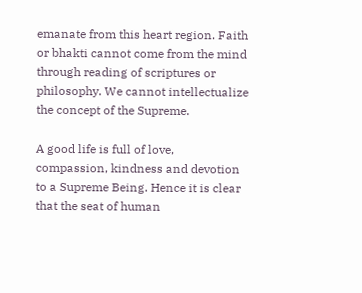emanate from this heart region. Faith or bhakti cannot come from the mind through reading of scriptures or philosophy. We cannot intellectualize the concept of the Supreme.

A good life is full of love, compassion, kindness and devotion to a Supreme Being. Hence it is clear that the seat of human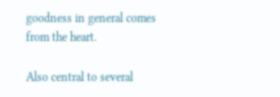goodness in general comes from the heart.

Also central to several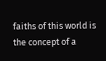faiths of this world is the concept of a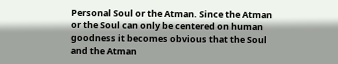Personal Soul or the Atman. Since the Atman or the Soul can only be centered on human goodness it becomes obvious that the Soul and the Atman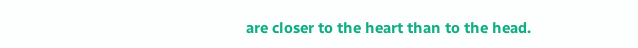are closer to the heart than to the head.